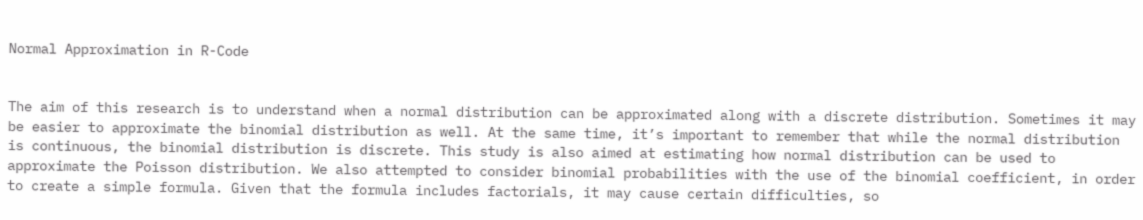Normal Approximation in R-Code


The aim of this research is to understand when a normal distribution can be approximated along with a discrete distribution. Sometimes it may be easier to approximate the binomial distribution as well. At the same time, it’s important to remember that while the normal distribution is continuous, the binomial distribution is discrete. This study is also aimed at estimating how normal distribution can be used to approximate the Poisson distribution. We also attempted to consider binomial probabilities with the use of the binomial coefficient, in order to create a simple formula. Given that the formula includes factorials, it may cause certain difficulties, so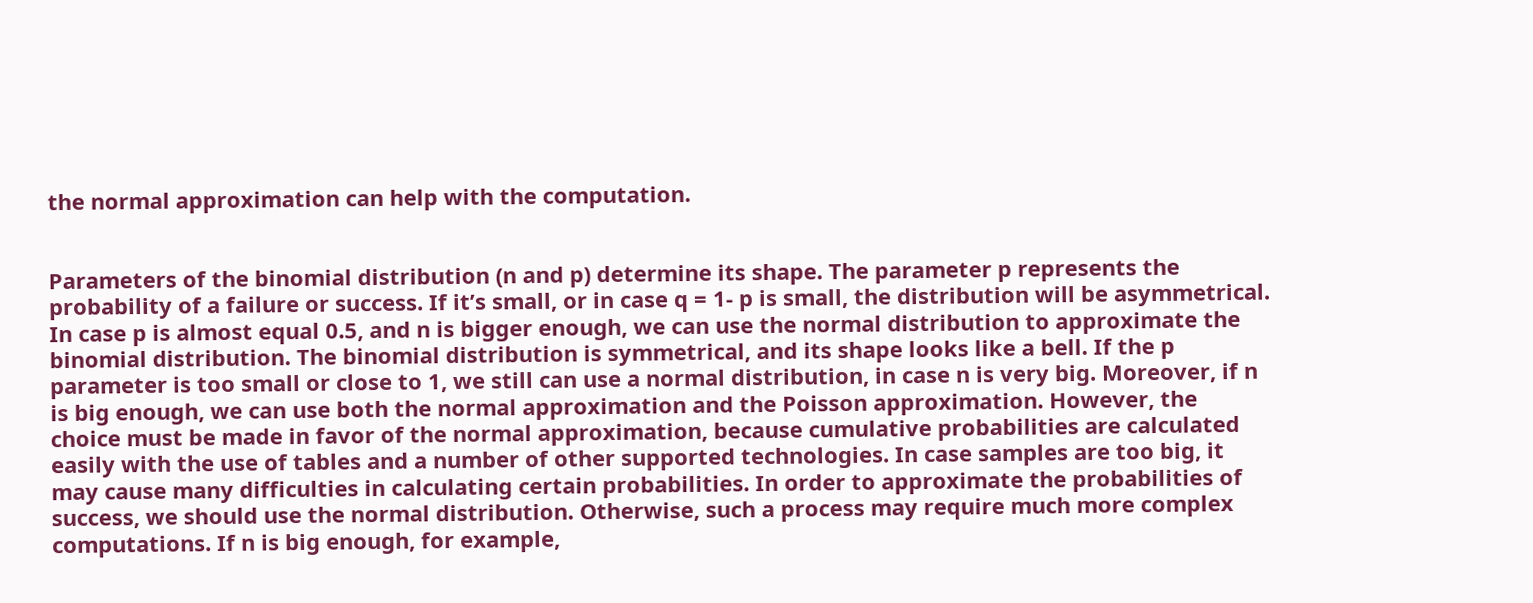the normal approximation can help with the computation.


Parameters of the binomial distribution (n and p) determine its shape. The parameter p represents the probability of a failure or success. If it’s small, or in case q = 1- p is small, the distribution will be asymmetrical. In case p is almost equal 0.5, and n is bigger enough, we can use the normal distribution to approximate the binomial distribution. The binomial distribution is symmetrical, and its shape looks like a bell. If the p parameter is too small or close to 1, we still can use a normal distribution, in case n is very big. Moreover, if n is big enough, we can use both the normal approximation and the Poisson approximation. However, the choice must be made in favor of the normal approximation, because cumulative probabilities are calculated easily with the use of tables and a number of other supported technologies. In case samples are too big, it may cause many difficulties in calculating certain probabilities. In order to approximate the probabilities of success, we should use the normal distribution. Otherwise, such a process may require much more complex computations. If n is big enough, for example,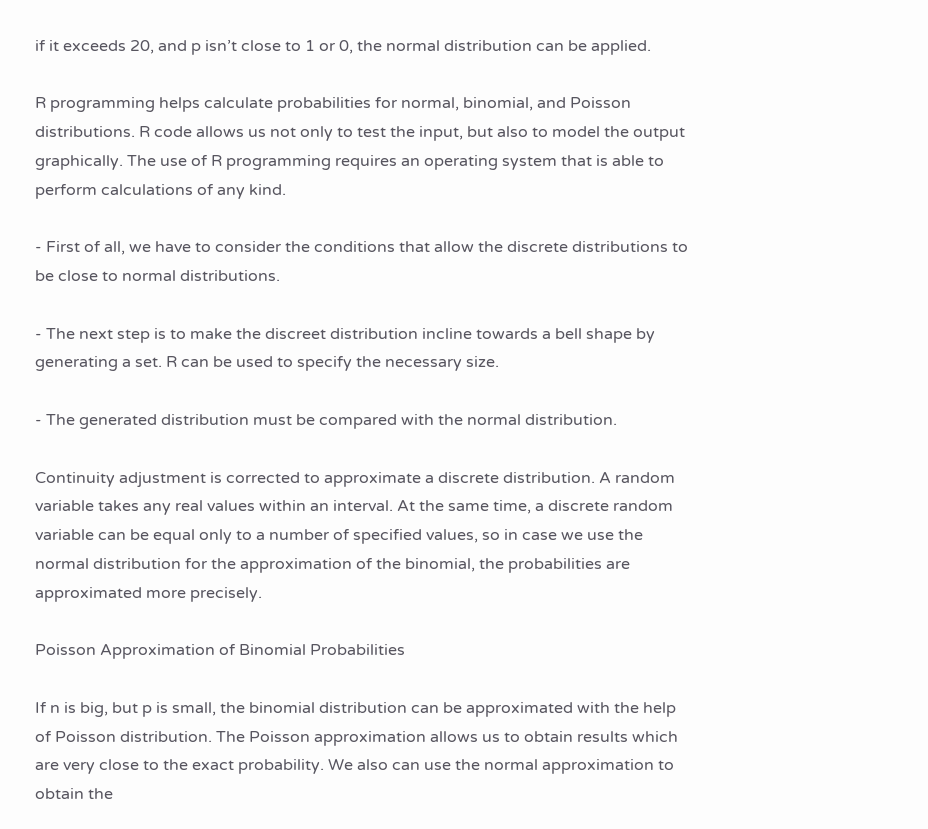if it exceeds 20, and p isn’t close to 1 or 0, the normal distribution can be applied.

R programming helps calculate probabilities for normal, binomial, and Poisson distributions. R code allows us not only to test the input, but also to model the output graphically. The use of R programming requires an operating system that is able to perform calculations of any kind.

- First of all, we have to consider the conditions that allow the discrete distributions to be close to normal distributions.

- The next step is to make the discreet distribution incline towards a bell shape by generating a set. R can be used to specify the necessary size.

- The generated distribution must be compared with the normal distribution.

Continuity adjustment is corrected to approximate a discrete distribution. A random variable takes any real values within an interval. At the same time, a discrete random variable can be equal only to a number of specified values, so in case we use the normal distribution for the approximation of the binomial, the probabilities are approximated more precisely.

Poisson Approximation of Binomial Probabilities

If n is big, but p is small, the binomial distribution can be approximated with the help of Poisson distribution. The Poisson approximation allows us to obtain results which are very close to the exact probability. We also can use the normal approximation to obtain the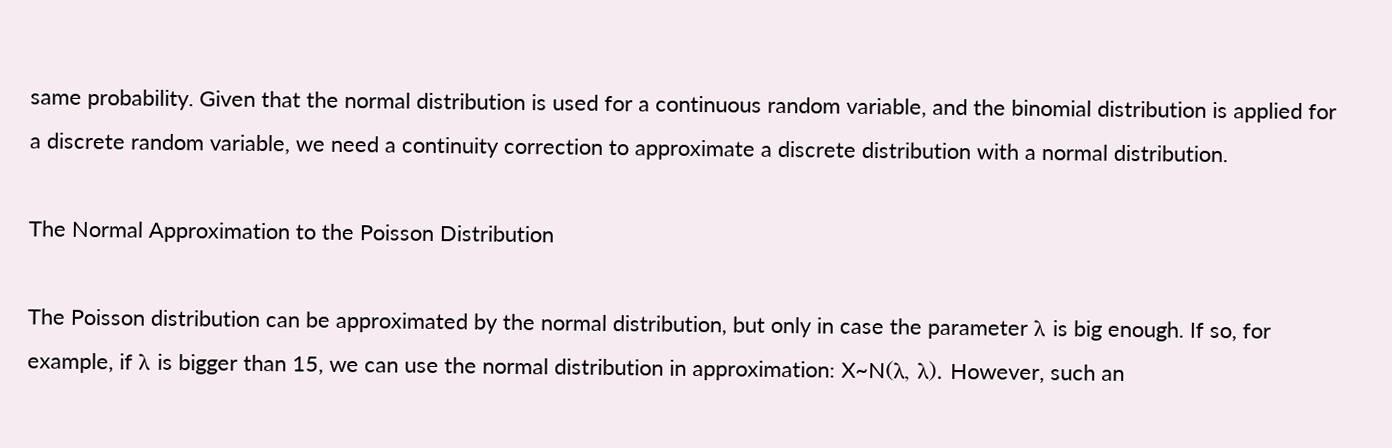same probability. Given that the normal distribution is used for a continuous random variable, and the binomial distribution is applied for a discrete random variable, we need a continuity correction to approximate a discrete distribution with a normal distribution.

The Normal Approximation to the Poisson Distribution

The Poisson distribution can be approximated by the normal distribution, but only in case the parameter λ is big enough. If so, for example, if λ is bigger than 15, we can use the normal distribution in approximation: X~N(λ, λ). However, such an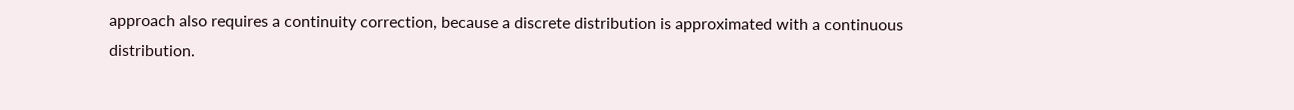approach also requires a continuity correction, because a discrete distribution is approximated with a continuous distribution.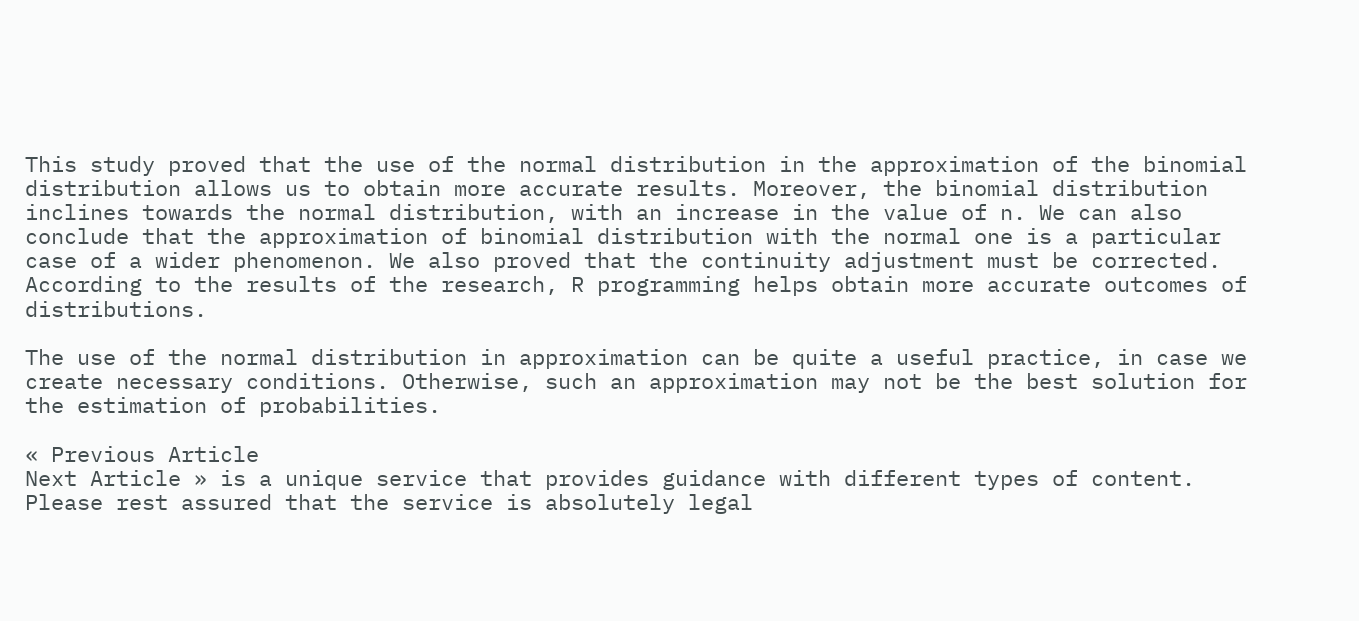This study proved that the use of the normal distribution in the approximation of the binomial distribution allows us to obtain more accurate results. Moreover, the binomial distribution inclines towards the normal distribution, with an increase in the value of n. We can also conclude that the approximation of binomial distribution with the normal one is a particular case of a wider phenomenon. We also proved that the continuity adjustment must be corrected. According to the results of the research, R programming helps obtain more accurate outcomes of distributions.

The use of the normal distribution in approximation can be quite a useful practice, in case we create necessary conditions. Otherwise, such an approximation may not be the best solution for the estimation of probabilities.

« Previous Article
Next Article » is a unique service that provides guidance with different types of content. Please rest assured that the service is absolutely legal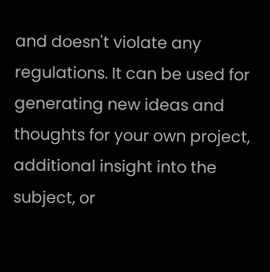and doesn't violate any regulations. It can be used for generating new ideas and thoughts for your own project, additional insight into the subject, or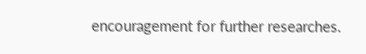encouragement for further researches.